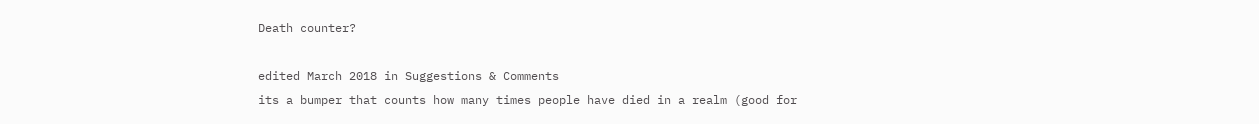Death counter?

edited March 2018 in Suggestions & Comments
its a bumper that counts how many times people have died in a realm (good for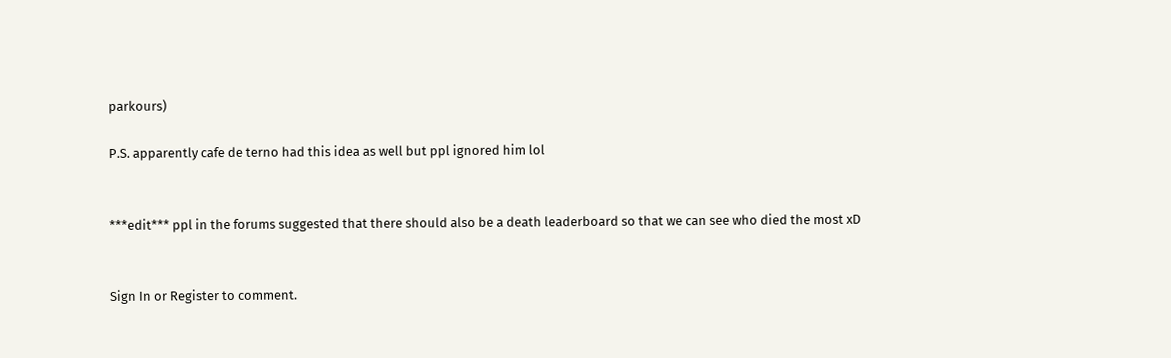parkours)

P.S. apparently cafe de terno had this idea as well but ppl ignored him lol


***edit*** ppl in the forums suggested that there should also be a death leaderboard so that we can see who died the most xD


Sign In or Register to comment.